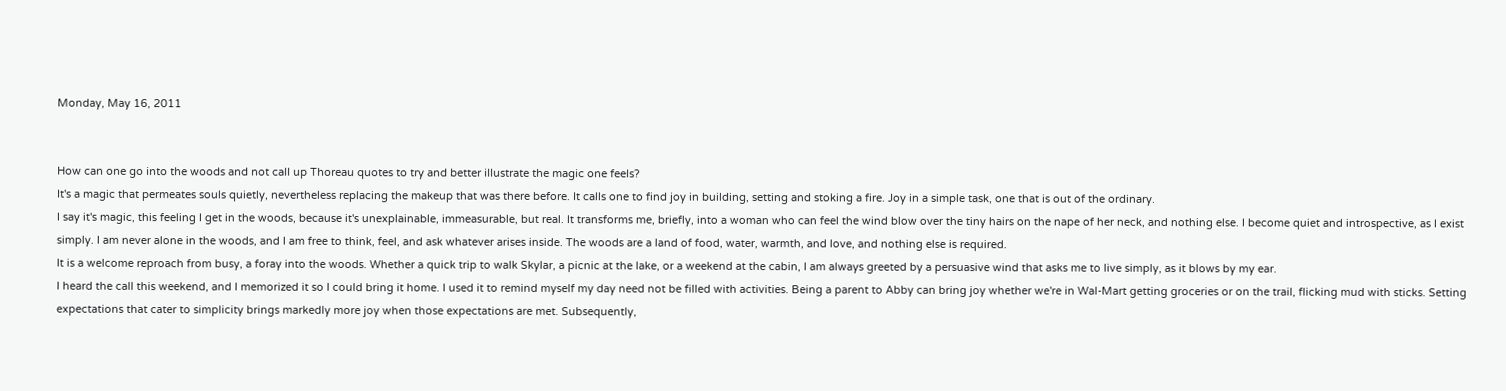Monday, May 16, 2011


How can one go into the woods and not call up Thoreau quotes to try and better illustrate the magic one feels?
It's a magic that permeates souls quietly, nevertheless replacing the makeup that was there before. It calls one to find joy in building, setting and stoking a fire. Joy in a simple task, one that is out of the ordinary.
I say it's magic, this feeling I get in the woods, because it's unexplainable, immeasurable, but real. It transforms me, briefly, into a woman who can feel the wind blow over the tiny hairs on the nape of her neck, and nothing else. I become quiet and introspective, as I exist simply. I am never alone in the woods, and I am free to think, feel, and ask whatever arises inside. The woods are a land of food, water, warmth, and love, and nothing else is required.
It is a welcome reproach from busy, a foray into the woods. Whether a quick trip to walk Skylar, a picnic at the lake, or a weekend at the cabin, I am always greeted by a persuasive wind that asks me to live simply, as it blows by my ear.
I heard the call this weekend, and I memorized it so I could bring it home. I used it to remind myself my day need not be filled with activities. Being a parent to Abby can bring joy whether we're in Wal-Mart getting groceries or on the trail, flicking mud with sticks. Setting expectations that cater to simplicity brings markedly more joy when those expectations are met. Subsequently,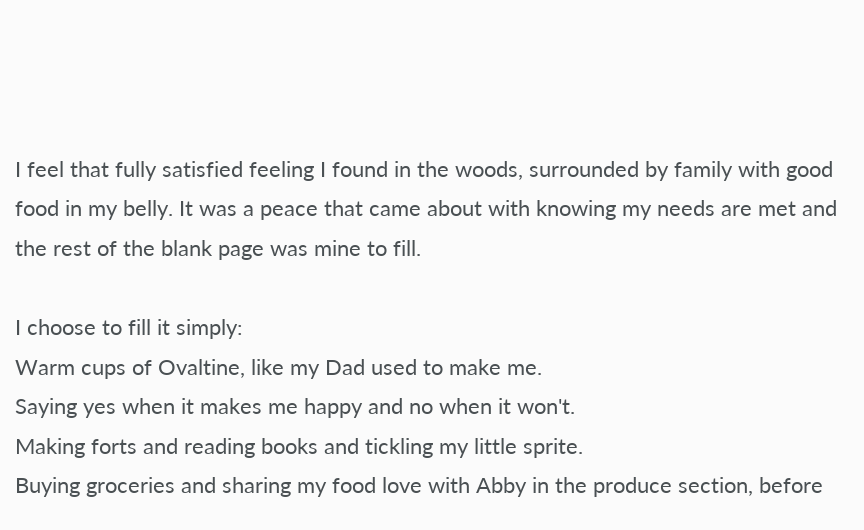I feel that fully satisfied feeling I found in the woods, surrounded by family with good food in my belly. It was a peace that came about with knowing my needs are met and the rest of the blank page was mine to fill.

I choose to fill it simply:
Warm cups of Ovaltine, like my Dad used to make me.
Saying yes when it makes me happy and no when it won't.
Making forts and reading books and tickling my little sprite.
Buying groceries and sharing my food love with Abby in the produce section, before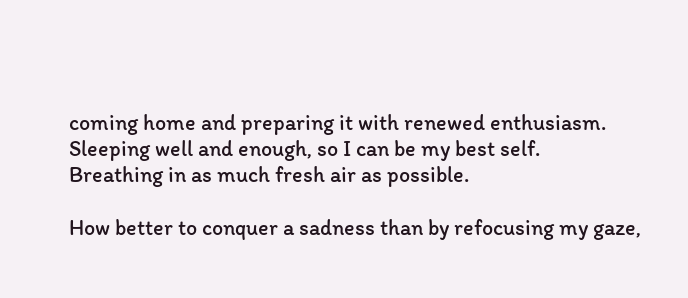coming home and preparing it with renewed enthusiasm.
Sleeping well and enough, so I can be my best self.
Breathing in as much fresh air as possible.

How better to conquer a sadness than by refocusing my gaze,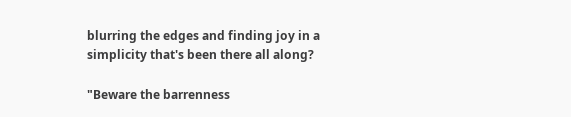blurring the edges and finding joy in a simplicity that's been there all along?

"Beware the barrenness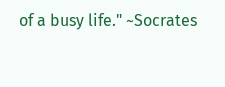of a busy life." ~Socrates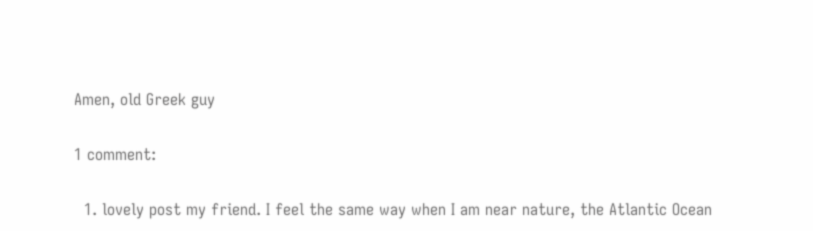Amen, old Greek guy

1 comment:

  1. lovely post my friend. I feel the same way when I am near nature, the Atlantic Ocean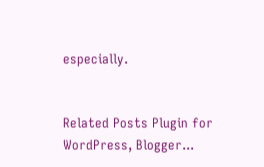especially.


Related Posts Plugin for WordPress, Blogger...